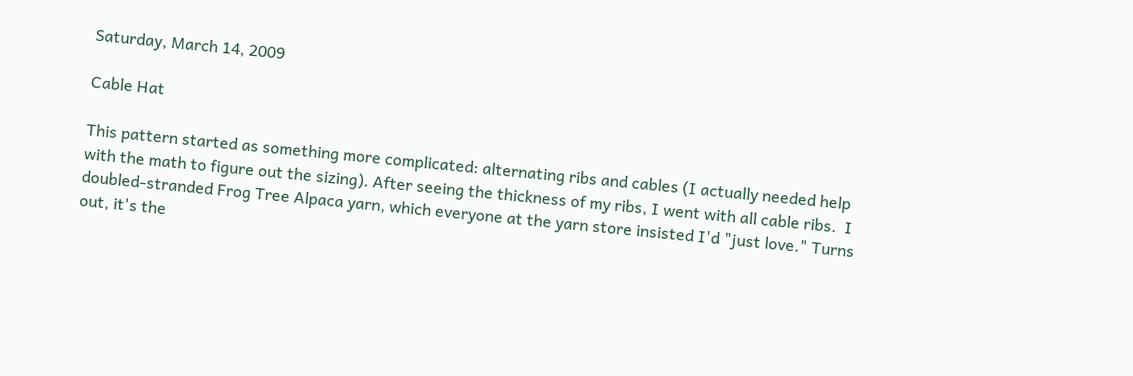Saturday, March 14, 2009

Cable Hat

This pattern started as something more complicated: alternating ribs and cables (I actually needed help with the math to figure out the sizing). After seeing the thickness of my ribs, I went with all cable ribs.  I doubled-stranded Frog Tree Alpaca yarn, which everyone at the yarn store insisted I'd "just love." Turns out, it's the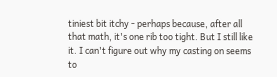tiniest bit itchy - perhaps because, after all that math, it's one rib too tight. But I still like it. I can't figure out why my casting on seems to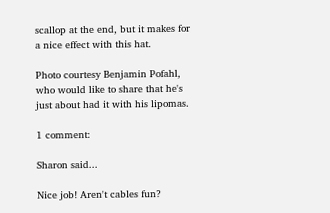scallop at the end, but it makes for a nice effect with this hat.

Photo courtesy Benjamin Pofahl, who would like to share that he's just about had it with his lipomas.

1 comment:

Sharon said...

Nice job! Aren't cables fun?